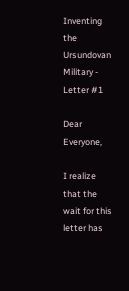Inventing the Ursundovan Military - Letter #1

Dear Everyone,

I realize that the wait for this letter has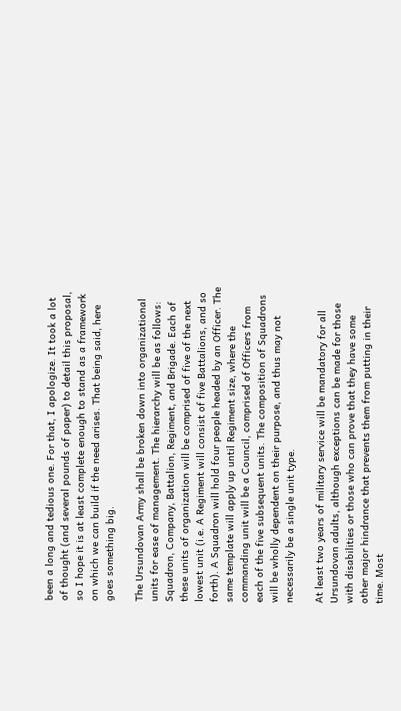been a long and tedious one. For that, I apologize. It took a lot of thought (and several pounds of paper) to detail this proposal, so I hope it is at least complete enough to stand as a framework on which we can build if the need arises. That being said, here goes something big.

The Ursundovan Army shall be broken down into organizational units for ease of management. The hierarchy will be as follows: Squadron, Company, Battalion, Regiment, and Brigade. Each of these units of organization will be comprised of five of the next lowest unit (i.e. A Regiment will consist of five Battalions, and so forth). A Squadron will hold four people headed by an Officer. The same template will apply up until Regiment size, where the commanding unit will be a Council, comprised of Officers from each of the five subsequent units. The composition of Squadrons will be wholly dependent on their purpose, and thus may not necessarily be a single unit type.

At least two years of military service will be mandatory for all Ursundovan adults, although exceptions can be made for those with disabilities or those who can prove that they have some other major hindrance that prevents them from putting in their time. Most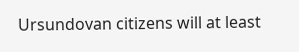Ursundovan citizens will at least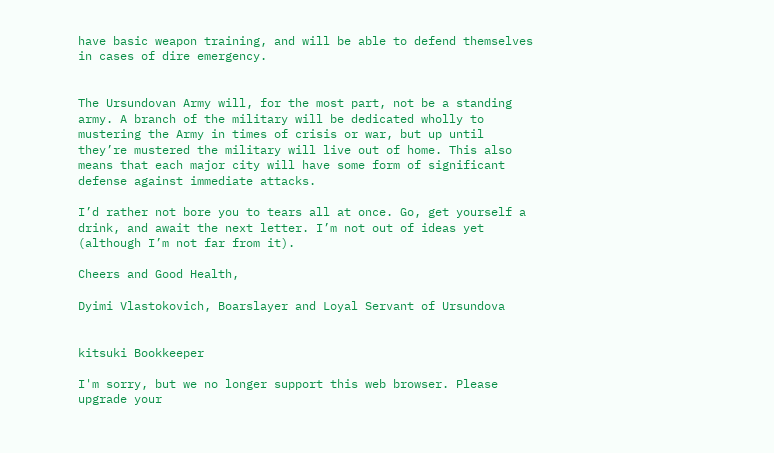have basic weapon training, and will be able to defend themselves in cases of dire emergency.


The Ursundovan Army will, for the most part, not be a standing army. A branch of the military will be dedicated wholly to mustering the Army in times of crisis or war, but up until they’re mustered the military will live out of home. This also means that each major city will have some form of significant defense against immediate attacks.

I’d rather not bore you to tears all at once. Go, get yourself a drink, and await the next letter. I’m not out of ideas yet (although I’m not far from it).

Cheers and Good Health,

Dyimi Vlastokovich, Boarslayer and Loyal Servant of Ursundova


kitsuki Bookkeeper

I'm sorry, but we no longer support this web browser. Please upgrade your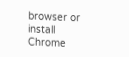browser or install Chrome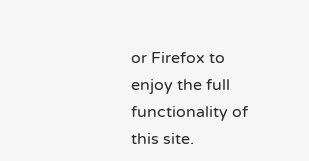or Firefox to enjoy the full functionality of this site.